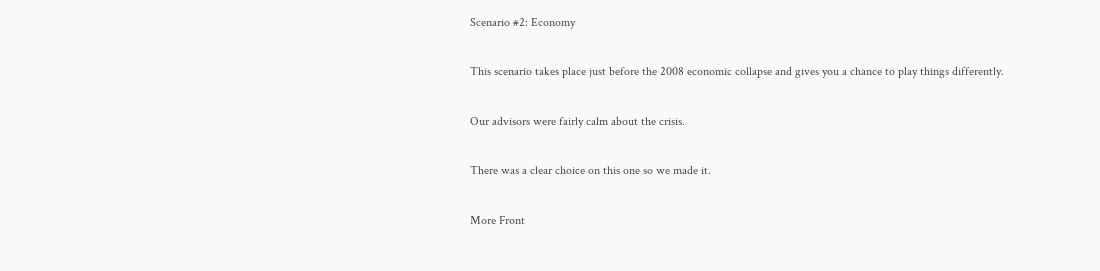Scenario #2: Economy

This scenario takes place just before the 2008 economic collapse and gives you a chance to play things differently.

Our advisors were fairly calm about the crisis.

There was a clear choice on this one so we made it.

More Front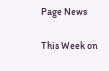Page News

This Week on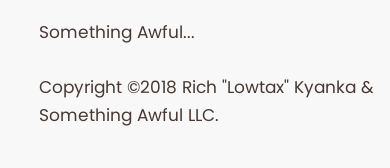Something Awful...

Copyright ©2018 Rich "Lowtax" Kyanka & Something Awful LLC.